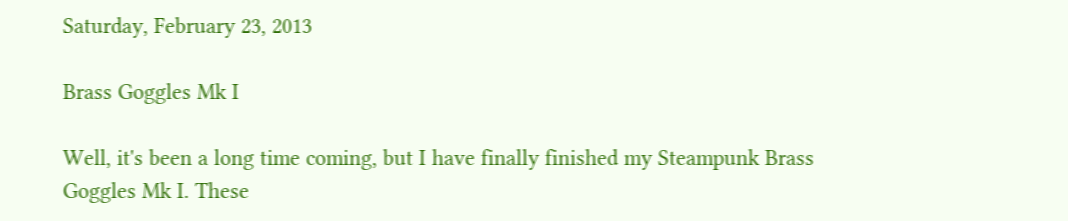Saturday, February 23, 2013

Brass Goggles Mk I

Well, it's been a long time coming, but I have finally finished my Steampunk Brass Goggles Mk I. These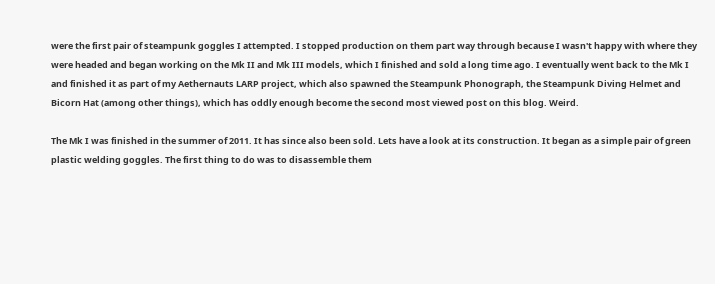were the first pair of steampunk goggles I attempted. I stopped production on them part way through because I wasn't happy with where they were headed and began working on the Mk II and Mk III models, which I finished and sold a long time ago. I eventually went back to the Mk I and finished it as part of my Aethernauts LARP project, which also spawned the Steampunk Phonograph, the Steampunk Diving Helmet and Bicorn Hat (among other things), which has oddly enough become the second most viewed post on this blog. Weird.

The Mk I was finished in the summer of 2011. It has since also been sold. Lets have a look at its construction. It began as a simple pair of green plastic welding goggles. The first thing to do was to disassemble them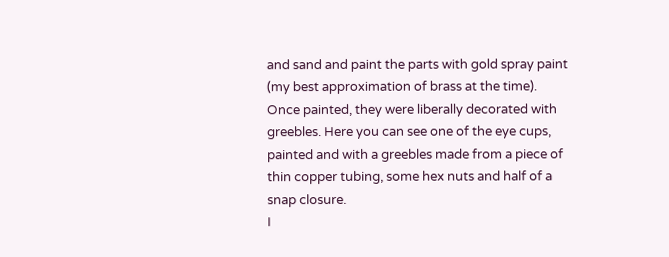and sand and paint the parts with gold spray paint (my best approximation of brass at the time). Once painted, they were liberally decorated with greebles. Here you can see one of the eye cups, painted and with a greebles made from a piece of thin copper tubing, some hex nuts and half of a snap closure.
I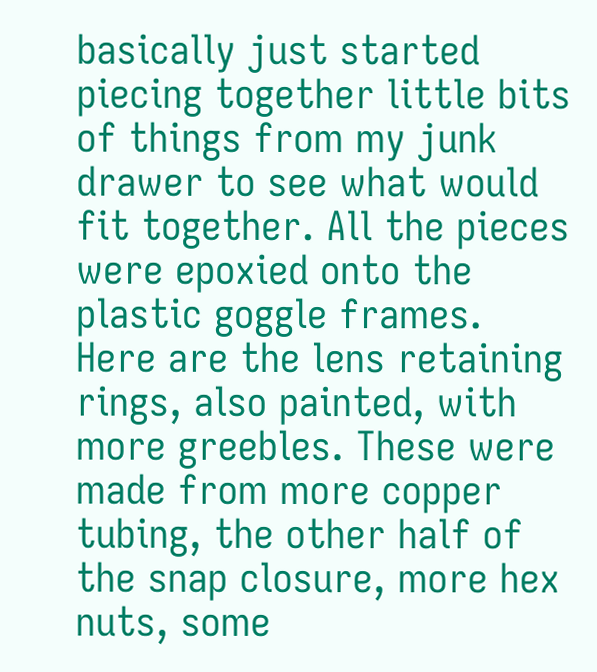basically just started piecing together little bits of things from my junk drawer to see what would fit together. All the pieces were epoxied onto the plastic goggle frames.
Here are the lens retaining rings, also painted, with more greebles. These were made from more copper tubing, the other half of the snap closure, more hex nuts, some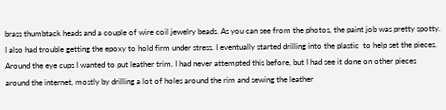brass thumbtack heads and a couple of wire coil jewelry beads. As you can see from the photos, the paint job was pretty spotty. I also had trouble getting the epoxy to hold firm under stress. I eventually started drilling into the plastic  to help set the pieces.
Around the eye cups I wanted to put leather trim. I had never attempted this before, but I had see it done on other pieces around the internet, mostly by drilling a lot of holes around the rim and sewing the leather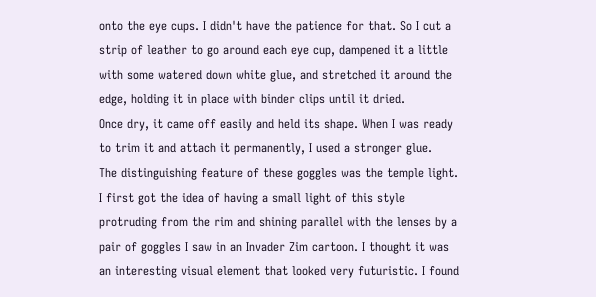onto the eye cups. I didn't have the patience for that. So I cut a strip of leather to go around each eye cup, dampened it a little with some watered down white glue, and stretched it around the edge, holding it in place with binder clips until it dried.
Once dry, it came off easily and held its shape. When I was ready to trim it and attach it permanently, I used a stronger glue.
The distinguishing feature of these goggles was the temple light. I first got the idea of having a small light of this style protruding from the rim and shining parallel with the lenses by a pair of goggles I saw in an Invader Zim cartoon. I thought it was an interesting visual element that looked very futuristic. I found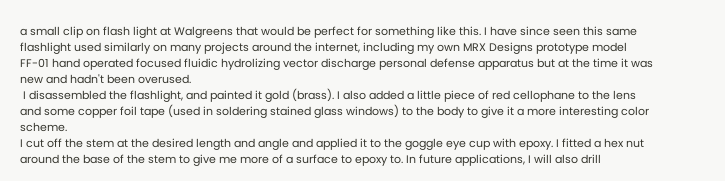a small clip on flash light at Walgreens that would be perfect for something like this. I have since seen this same flashlight used similarly on many projects around the internet, including my own MRX Designs prototype model FF-01 hand operated focused fluidic hydrolizing vector discharge personal defense apparatus but at the time it was new and hadn't been overused.
 I disassembled the flashlight, and painted it gold (brass). I also added a little piece of red cellophane to the lens and some copper foil tape (used in soldering stained glass windows) to the body to give it a more interesting color scheme.
I cut off the stem at the desired length and angle and applied it to the goggle eye cup with epoxy. I fitted a hex nut around the base of the stem to give me more of a surface to epoxy to. In future applications, I will also drill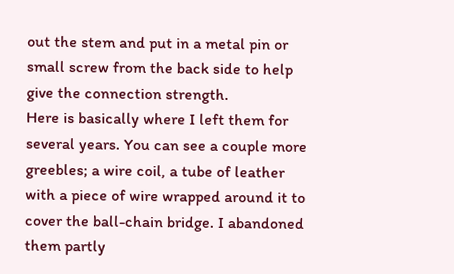out the stem and put in a metal pin or small screw from the back side to help give the connection strength.
Here is basically where I left them for several years. You can see a couple more greebles; a wire coil, a tube of leather with a piece of wire wrapped around it to cover the ball-chain bridge. I abandoned them partly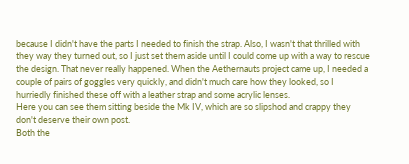because I didn't have the parts I needed to finish the strap. Also, I wasn't that thrilled with they way they turned out, so I just set them aside until I could come up with a way to rescue the design. That never really happened. When the Aethernauts project came up, I needed a couple of pairs of goggles very quickly, and didn't much care how they looked, so I hurriedly finished these off with a leather strap and some acrylic lenses.
Here you can see them sitting beside the Mk IV, which are so slipshod and crappy they don't deserve their own post.
Both the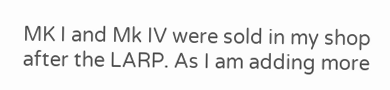MK I and Mk IV were sold in my shop after the LARP. As I am adding more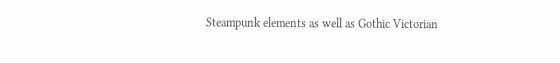Steampunk elements as well as Gothic Victorian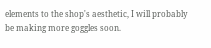elements to the shop's aesthetic, I will probably be making more goggles soon.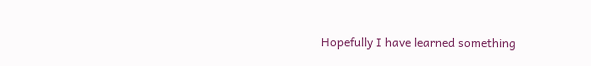Hopefully I have learned something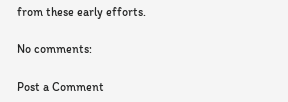from these early efforts.

No comments:

Post a Comment